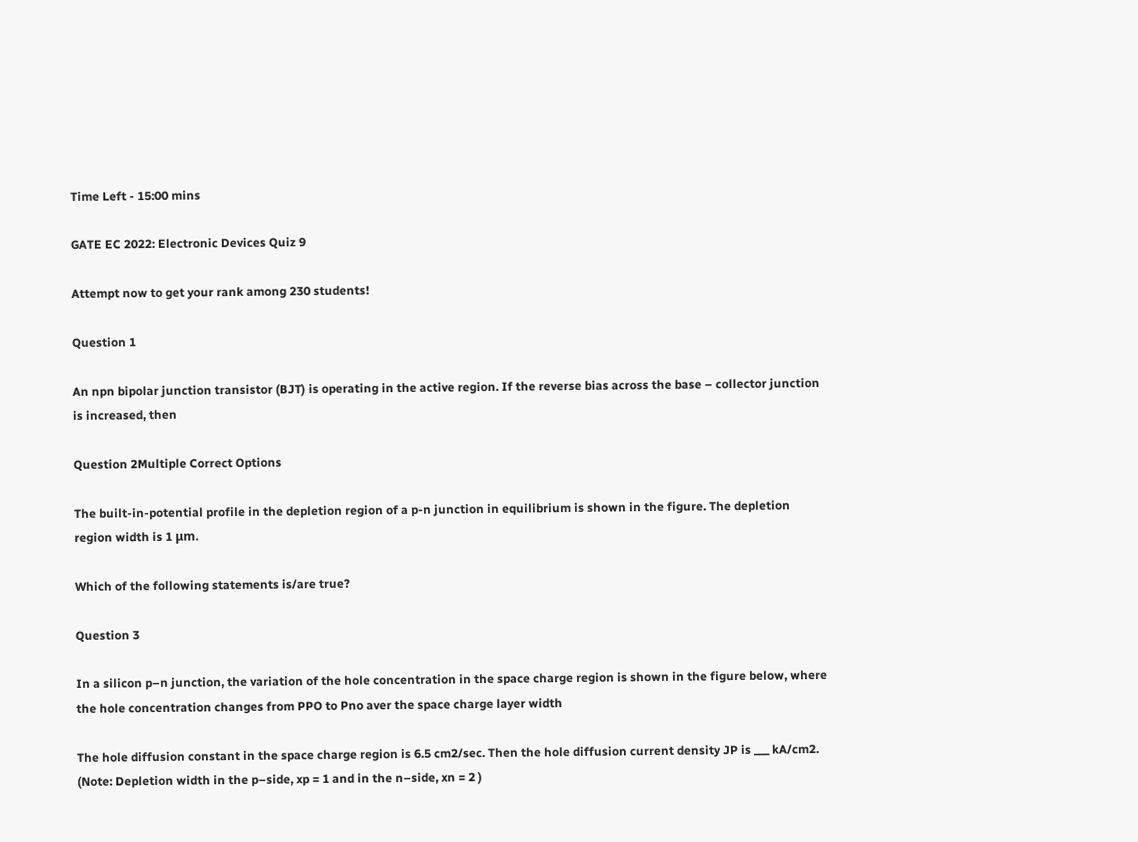Time Left - 15:00 mins

GATE EC 2022: Electronic Devices Quiz 9

Attempt now to get your rank among 230 students!

Question 1

An npn bipolar junction transistor (BJT) is operating in the active region. If the reverse bias across the base – collector junction is increased, then

Question 2Multiple Correct Options

The built-in-potential profile in the depletion region of a p-n junction in equilibrium is shown in the figure. The depletion region width is 1 μm.

Which of the following statements is/are true?

Question 3

In a silicon p–n junction, the variation of the hole concentration in the space charge region is shown in the figure below, where the hole concentration changes from PPO to Pno aver the space charge layer width

The hole diffusion constant in the space charge region is 6.5 cm2/sec. Then the hole diffusion current density JP is ___ kA/cm2.
(Note: Depletion width in the p–side, xp = 1 and in the n–side, xn = 2 )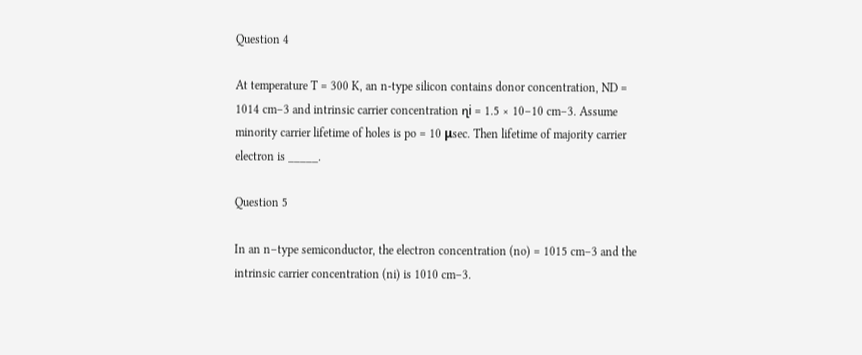Question 4

At temperature T = 300 K, an n-type silicon contains donor concentration, ND = 1014 cm–3 and intrinsic carrier concentration ղi = 1.5 × 10–10 cm–3. Assume minority carrier lifetime of holes is po = 10 μsec. Then lifetime of majority carrier electron is _____.

Question 5

In an n–type semiconductor, the electron concentration (no) = 1015 cm–3 and the intrinsic carrier concentration (ni) is 1010 cm–3.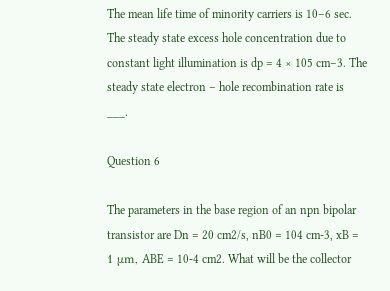The mean life time of minority carriers is 10–6 sec. The steady state excess hole concentration due to constant light illumination is dp = 4 × 105 cm–3. The steady state electron – hole recombination rate is ___.

Question 6

The parameters in the base region of an npn bipolar transistor are Dn = 20 cm2/s, nB0 = 104 cm-3, xB = 1 μm, ABE = 10-4 cm2. What will be the collector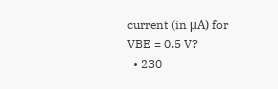current (in μA) for VBE = 0.5 V?
  • 230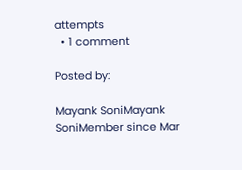attempts
  • 1 comment

Posted by:

Mayank SoniMayank SoniMember since Mar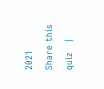2021
Share this quiz   |